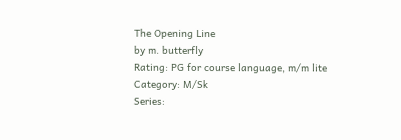The Opening Line
by m. butterfly
Rating: PG for course language, m/m lite
Category: M/Sk
Series: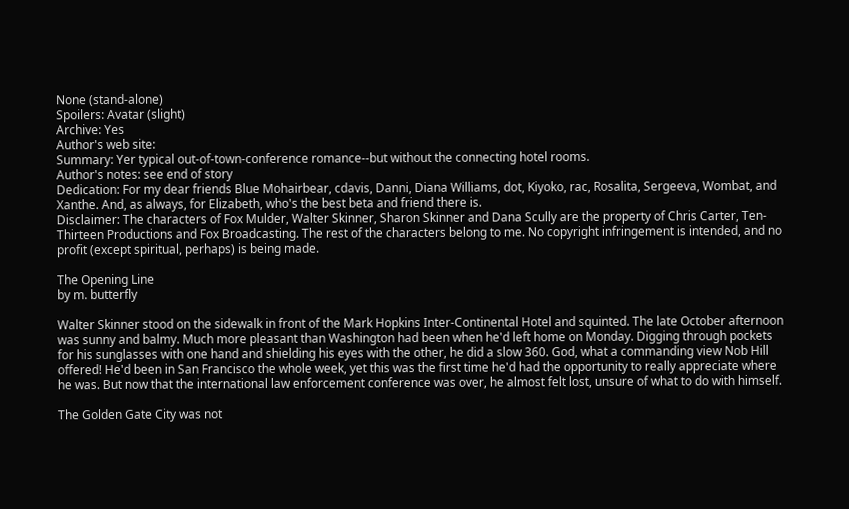None (stand-alone)
Spoilers: Avatar (slight)
Archive: Yes
Author's web site:
Summary: Yer typical out-of-town-conference romance--but without the connecting hotel rooms.
Author's notes: see end of story
Dedication: For my dear friends Blue Mohairbear, cdavis, Danni, Diana Williams, dot, Kiyoko, rac, Rosalita, Sergeeva, Wombat, and Xanthe. And, as always, for Elizabeth, who's the best beta and friend there is.
Disclaimer: The characters of Fox Mulder, Walter Skinner, Sharon Skinner and Dana Scully are the property of Chris Carter, Ten-Thirteen Productions and Fox Broadcasting. The rest of the characters belong to me. No copyright infringement is intended, and no profit (except spiritual, perhaps) is being made.

The Opening Line
by m. butterfly

Walter Skinner stood on the sidewalk in front of the Mark Hopkins Inter-Continental Hotel and squinted. The late October afternoon was sunny and balmy. Much more pleasant than Washington had been when he'd left home on Monday. Digging through pockets for his sunglasses with one hand and shielding his eyes with the other, he did a slow 360. God, what a commanding view Nob Hill offered! He'd been in San Francisco the whole week, yet this was the first time he'd had the opportunity to really appreciate where he was. But now that the international law enforcement conference was over, he almost felt lost, unsure of what to do with himself.

The Golden Gate City was not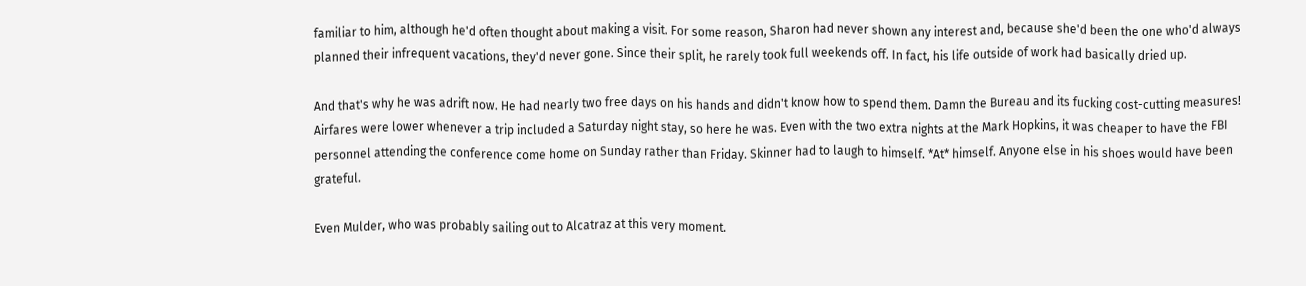familiar to him, although he'd often thought about making a visit. For some reason, Sharon had never shown any interest and, because she'd been the one who'd always planned their infrequent vacations, they'd never gone. Since their split, he rarely took full weekends off. In fact, his life outside of work had basically dried up.

And that's why he was adrift now. He had nearly two free days on his hands and didn't know how to spend them. Damn the Bureau and its fucking cost-cutting measures! Airfares were lower whenever a trip included a Saturday night stay, so here he was. Even with the two extra nights at the Mark Hopkins, it was cheaper to have the FBI personnel attending the conference come home on Sunday rather than Friday. Skinner had to laugh to himself. *At* himself. Anyone else in his shoes would have been grateful.

Even Mulder, who was probably sailing out to Alcatraz at this very moment.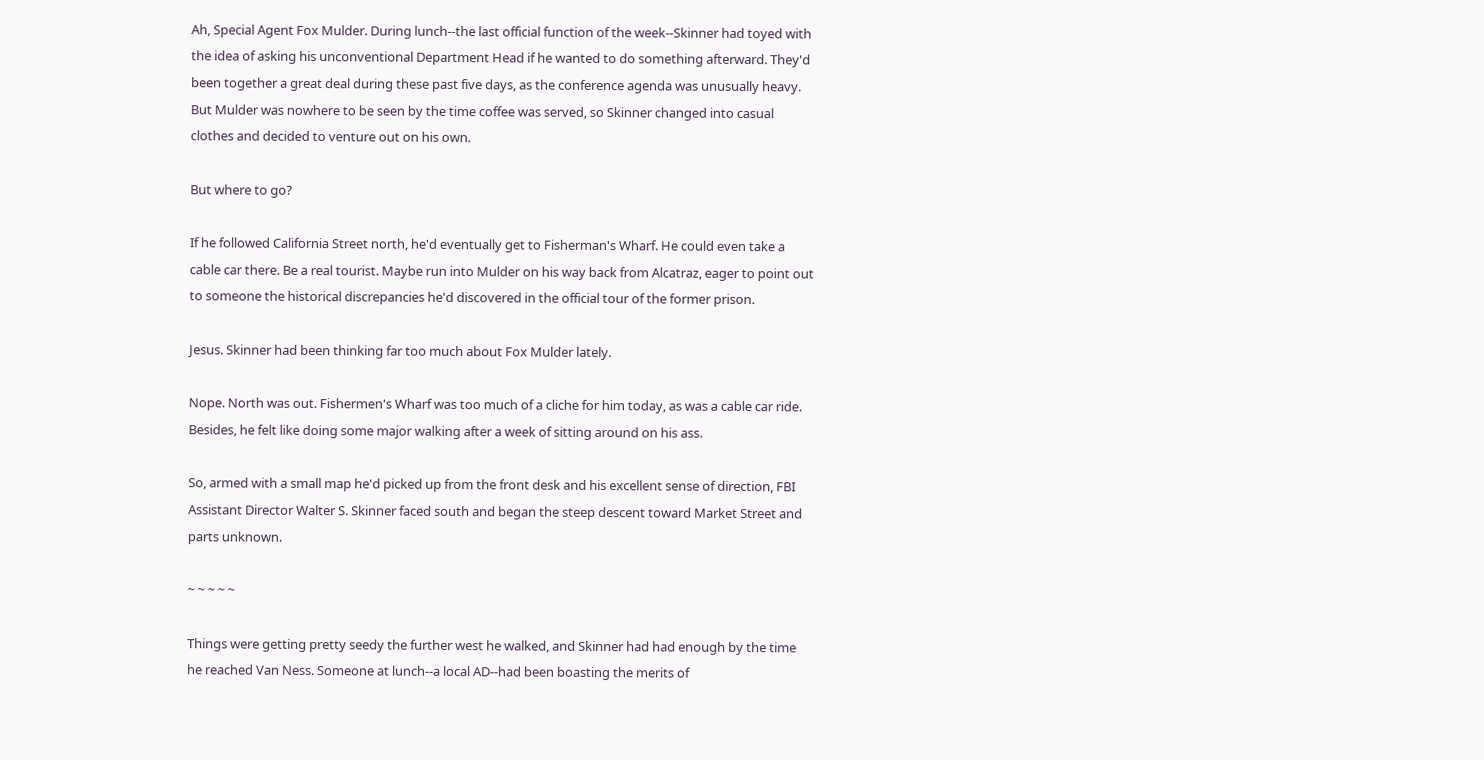Ah, Special Agent Fox Mulder. During lunch--the last official function of the week--Skinner had toyed with the idea of asking his unconventional Department Head if he wanted to do something afterward. They'd been together a great deal during these past five days, as the conference agenda was unusually heavy. But Mulder was nowhere to be seen by the time coffee was served, so Skinner changed into casual clothes and decided to venture out on his own.

But where to go?

If he followed California Street north, he'd eventually get to Fisherman's Wharf. He could even take a cable car there. Be a real tourist. Maybe run into Mulder on his way back from Alcatraz, eager to point out to someone the historical discrepancies he'd discovered in the official tour of the former prison.

Jesus. Skinner had been thinking far too much about Fox Mulder lately.

Nope. North was out. Fishermen's Wharf was too much of a cliche for him today, as was a cable car ride. Besides, he felt like doing some major walking after a week of sitting around on his ass.

So, armed with a small map he'd picked up from the front desk and his excellent sense of direction, FBI Assistant Director Walter S. Skinner faced south and began the steep descent toward Market Street and parts unknown.

~ ~ ~ ~ ~

Things were getting pretty seedy the further west he walked, and Skinner had had enough by the time he reached Van Ness. Someone at lunch--a local AD--had been boasting the merits of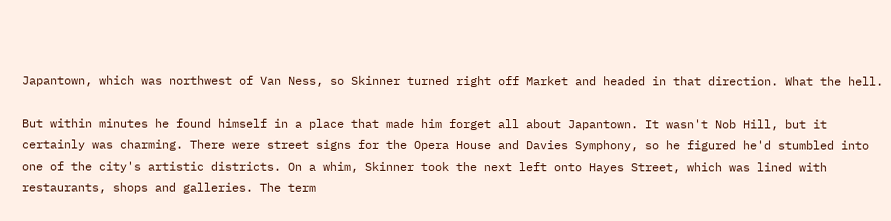Japantown, which was northwest of Van Ness, so Skinner turned right off Market and headed in that direction. What the hell.

But within minutes he found himself in a place that made him forget all about Japantown. It wasn't Nob Hill, but it certainly was charming. There were street signs for the Opera House and Davies Symphony, so he figured he'd stumbled into one of the city's artistic districts. On a whim, Skinner took the next left onto Hayes Street, which was lined with restaurants, shops and galleries. The term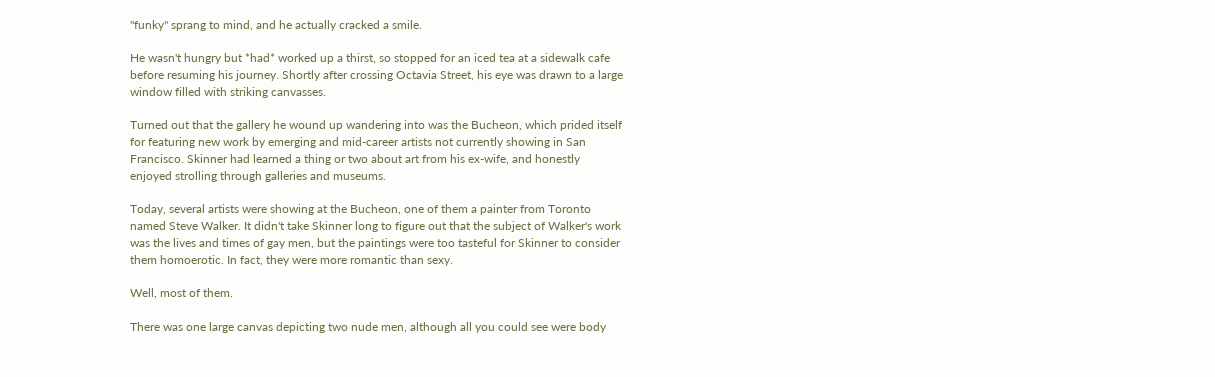"funky" sprang to mind, and he actually cracked a smile.

He wasn't hungry but *had* worked up a thirst, so stopped for an iced tea at a sidewalk cafe before resuming his journey. Shortly after crossing Octavia Street, his eye was drawn to a large window filled with striking canvasses.

Turned out that the gallery he wound up wandering into was the Bucheon, which prided itself for featuring new work by emerging and mid-career artists not currently showing in San Francisco. Skinner had learned a thing or two about art from his ex-wife, and honestly enjoyed strolling through galleries and museums.

Today, several artists were showing at the Bucheon, one of them a painter from Toronto named Steve Walker. It didn't take Skinner long to figure out that the subject of Walker's work was the lives and times of gay men, but the paintings were too tasteful for Skinner to consider them homoerotic. In fact, they were more romantic than sexy.

Well, most of them.

There was one large canvas depicting two nude men, although all you could see were body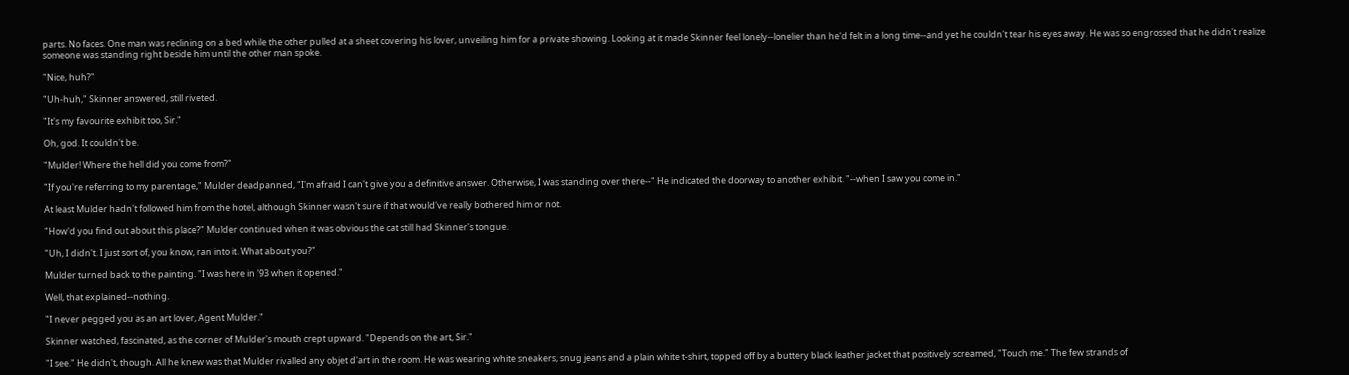parts. No faces. One man was reclining on a bed while the other pulled at a sheet covering his lover, unveiling him for a private showing. Looking at it made Skinner feel lonely--lonelier than he'd felt in a long time--and yet he couldn't tear his eyes away. He was so engrossed that he didn't realize someone was standing right beside him until the other man spoke.

"Nice, huh?"

"Uh-huh," Skinner answered, still riveted.

"It's my favourite exhibit too, Sir."

Oh, god. It couldn't be.

"Mulder! Where the hell did you come from?"

"If you're referring to my parentage," Mulder deadpanned, "I'm afraid I can't give you a definitive answer. Otherwise, I was standing over there--" He indicated the doorway to another exhibit. "--when I saw you come in."

At least Mulder hadn't followed him from the hotel, although Skinner wasn't sure if that would've really bothered him or not.

"How'd you find out about this place?" Mulder continued when it was obvious the cat still had Skinner's tongue.

"Uh, I didn't. I just sort of, you know, ran into it. What about you?"

Mulder turned back to the painting. "I was here in '93 when it opened."

Well, that explained--nothing.

"I never pegged you as an art lover, Agent Mulder."

Skinner watched, fascinated, as the corner of Mulder's mouth crept upward. "Depends on the art, Sir."

"I see." He didn't, though. All he knew was that Mulder rivalled any objet d'art in the room. He was wearing white sneakers, snug jeans and a plain white t-shirt, topped off by a buttery black leather jacket that positively screamed, "Touch me." The few strands of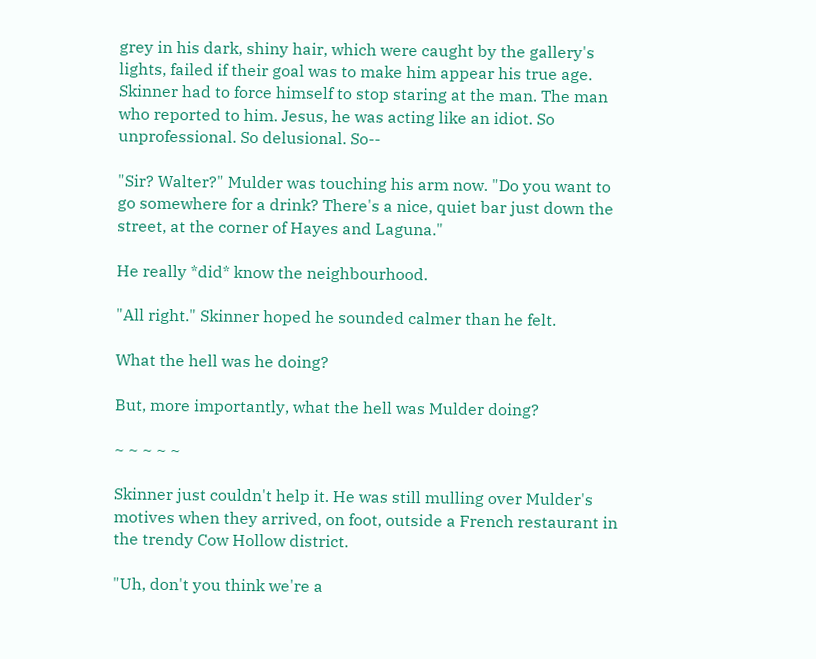grey in his dark, shiny hair, which were caught by the gallery's lights, failed if their goal was to make him appear his true age. Skinner had to force himself to stop staring at the man. The man who reported to him. Jesus, he was acting like an idiot. So unprofessional. So delusional. So--

"Sir? Walter?" Mulder was touching his arm now. "Do you want to go somewhere for a drink? There's a nice, quiet bar just down the street, at the corner of Hayes and Laguna."

He really *did* know the neighbourhood.

"All right." Skinner hoped he sounded calmer than he felt.

What the hell was he doing?

But, more importantly, what the hell was Mulder doing?

~ ~ ~ ~ ~

Skinner just couldn't help it. He was still mulling over Mulder's motives when they arrived, on foot, outside a French restaurant in the trendy Cow Hollow district.

"Uh, don't you think we're a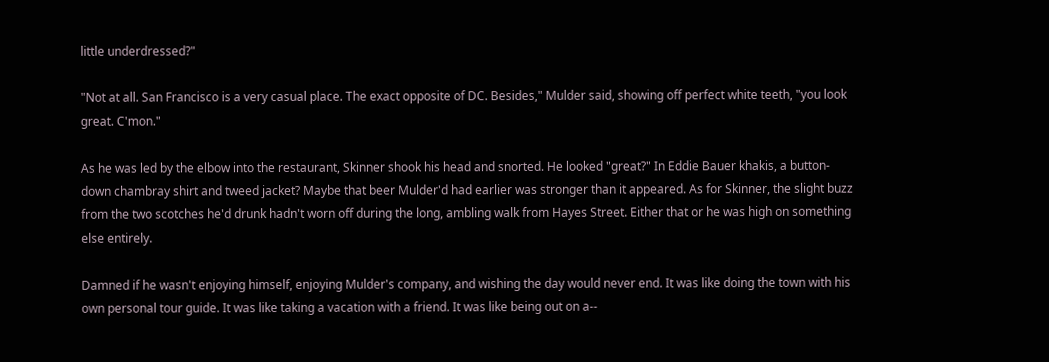little underdressed?"

"Not at all. San Francisco is a very casual place. The exact opposite of DC. Besides," Mulder said, showing off perfect white teeth, "you look great. C'mon."

As he was led by the elbow into the restaurant, Skinner shook his head and snorted. He looked "great?" In Eddie Bauer khakis, a button-down chambray shirt and tweed jacket? Maybe that beer Mulder'd had earlier was stronger than it appeared. As for Skinner, the slight buzz from the two scotches he'd drunk hadn't worn off during the long, ambling walk from Hayes Street. Either that or he was high on something else entirely.

Damned if he wasn't enjoying himself, enjoying Mulder's company, and wishing the day would never end. It was like doing the town with his own personal tour guide. It was like taking a vacation with a friend. It was like being out on a--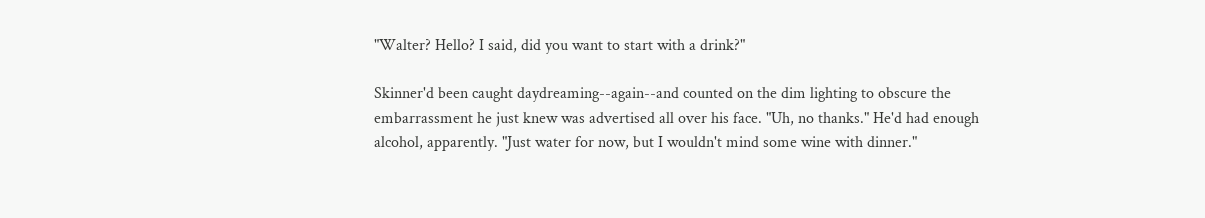"Walter? Hello? I said, did you want to start with a drink?"

Skinner'd been caught daydreaming--again--and counted on the dim lighting to obscure the embarrassment he just knew was advertised all over his face. "Uh, no thanks." He'd had enough alcohol, apparently. "Just water for now, but I wouldn't mind some wine with dinner."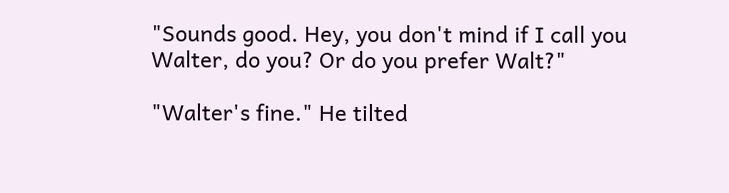"Sounds good. Hey, you don't mind if I call you Walter, do you? Or do you prefer Walt?"

"Walter's fine." He tilted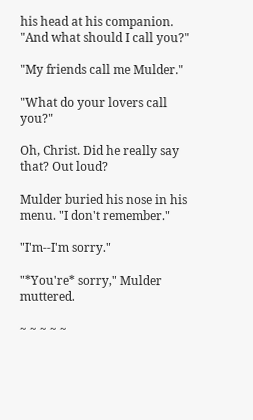his head at his companion. "And what should I call you?"

"My friends call me Mulder."

"What do your lovers call you?"

Oh, Christ. Did he really say that? Out loud?

Mulder buried his nose in his menu. "I don't remember."

"I'm--I'm sorry."

"*You're* sorry," Mulder muttered.

~ ~ ~ ~ ~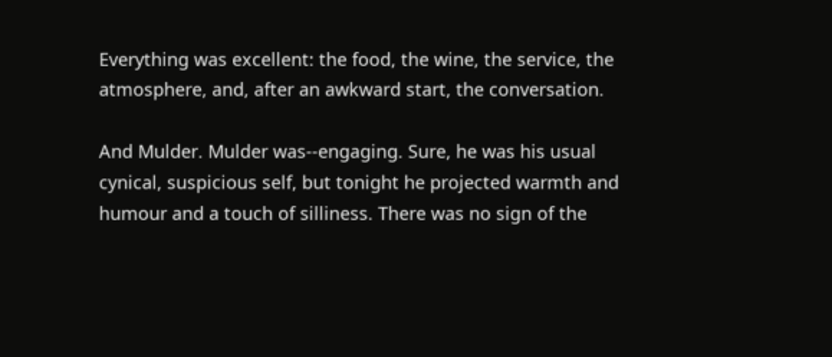Everything was excellent: the food, the wine, the service, the atmosphere, and, after an awkward start, the conversation.

And Mulder. Mulder was--engaging. Sure, he was his usual cynical, suspicious self, but tonight he projected warmth and humour and a touch of silliness. There was no sign of the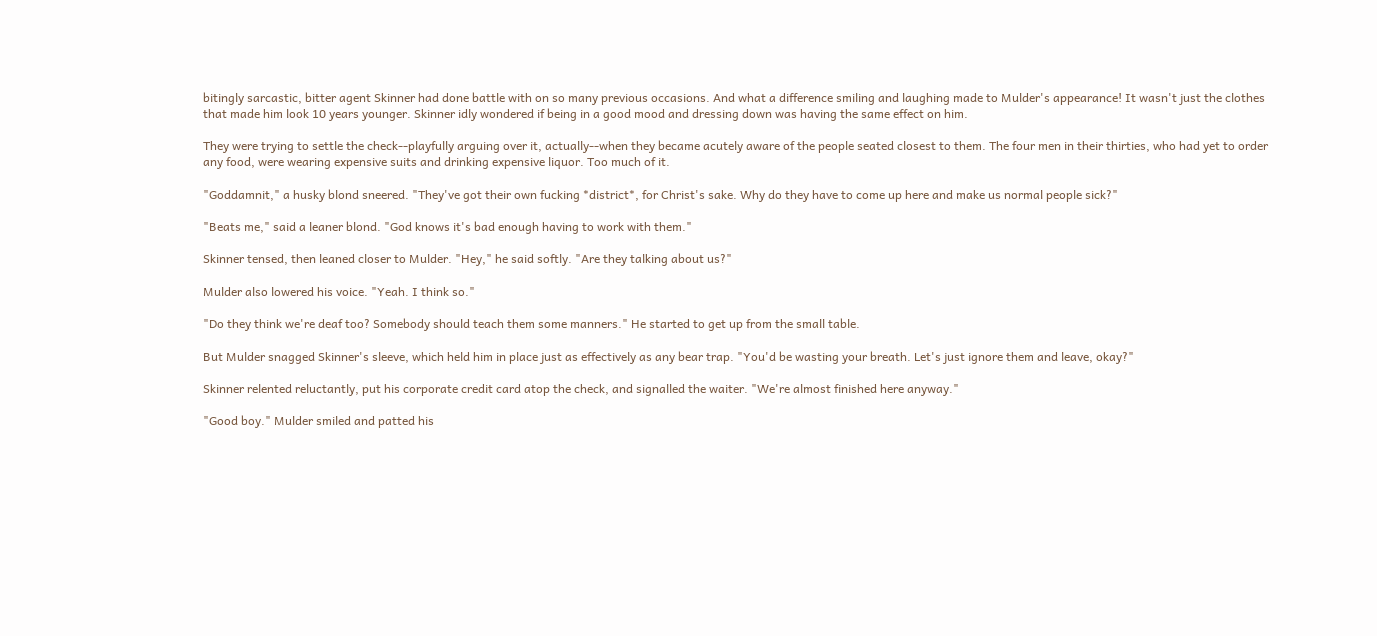bitingly sarcastic, bitter agent Skinner had done battle with on so many previous occasions. And what a difference smiling and laughing made to Mulder's appearance! It wasn't just the clothes that made him look 10 years younger. Skinner idly wondered if being in a good mood and dressing down was having the same effect on him.

They were trying to settle the check--playfully arguing over it, actually--when they became acutely aware of the people seated closest to them. The four men in their thirties, who had yet to order any food, were wearing expensive suits and drinking expensive liquor. Too much of it.

"Goddamnit," a husky blond sneered. "They've got their own fucking *district*, for Christ's sake. Why do they have to come up here and make us normal people sick?"

"Beats me," said a leaner blond. "God knows it's bad enough having to work with them."

Skinner tensed, then leaned closer to Mulder. "Hey," he said softly. "Are they talking about us?"

Mulder also lowered his voice. "Yeah. I think so."

"Do they think we're deaf too? Somebody should teach them some manners." He started to get up from the small table.

But Mulder snagged Skinner's sleeve, which held him in place just as effectively as any bear trap. "You'd be wasting your breath. Let's just ignore them and leave, okay?"

Skinner relented reluctantly, put his corporate credit card atop the check, and signalled the waiter. "We're almost finished here anyway."

"Good boy." Mulder smiled and patted his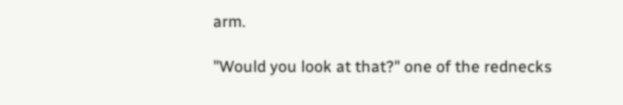arm.

"Would you look at that?" one of the rednecks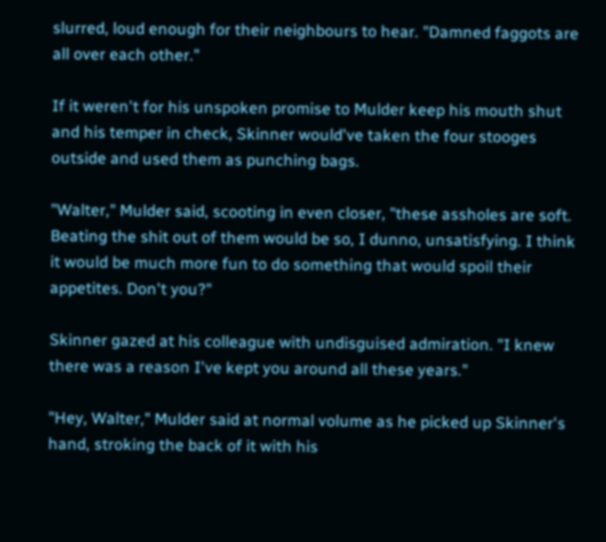slurred, loud enough for their neighbours to hear. "Damned faggots are all over each other."

If it weren't for his unspoken promise to Mulder keep his mouth shut and his temper in check, Skinner would've taken the four stooges outside and used them as punching bags.

"Walter," Mulder said, scooting in even closer, "these assholes are soft. Beating the shit out of them would be so, I dunno, unsatisfying. I think it would be much more fun to do something that would spoil their appetites. Don't you?"

Skinner gazed at his colleague with undisguised admiration. "I knew there was a reason I've kept you around all these years."

"Hey, Walter," Mulder said at normal volume as he picked up Skinner's hand, stroking the back of it with his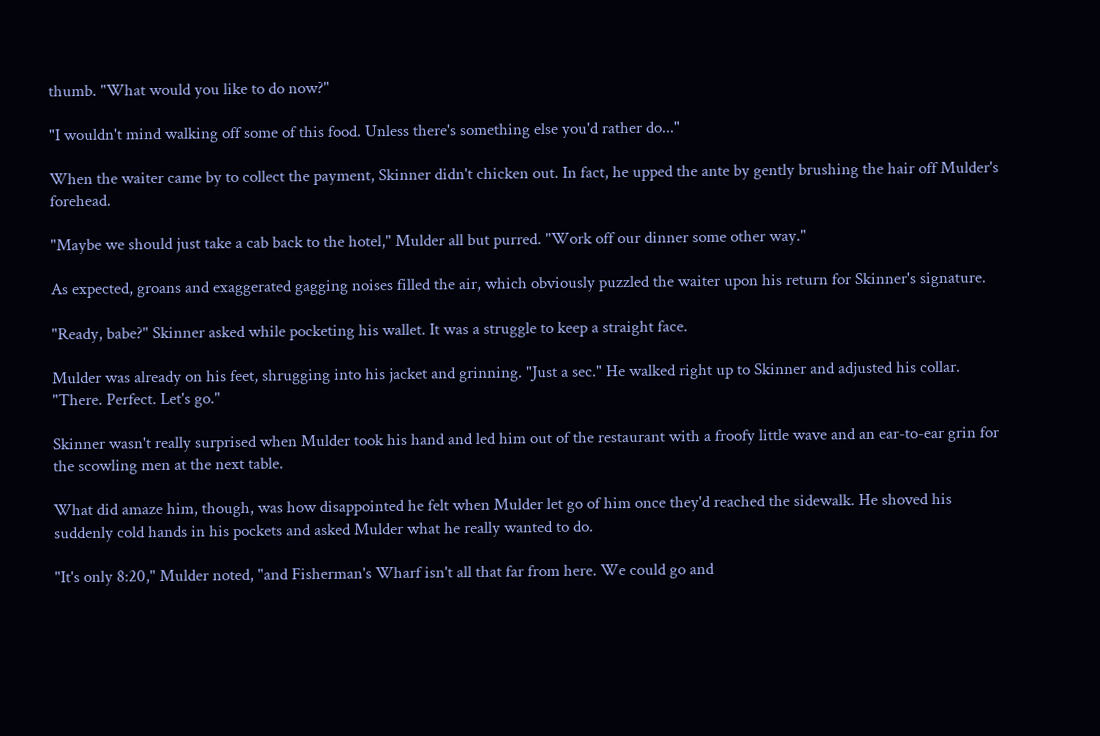thumb. "What would you like to do now?"

"I wouldn't mind walking off some of this food. Unless there's something else you'd rather do..."

When the waiter came by to collect the payment, Skinner didn't chicken out. In fact, he upped the ante by gently brushing the hair off Mulder's forehead.

"Maybe we should just take a cab back to the hotel," Mulder all but purred. "Work off our dinner some other way."

As expected, groans and exaggerated gagging noises filled the air, which obviously puzzled the waiter upon his return for Skinner's signature.

"Ready, babe?" Skinner asked while pocketing his wallet. It was a struggle to keep a straight face.

Mulder was already on his feet, shrugging into his jacket and grinning. "Just a sec." He walked right up to Skinner and adjusted his collar. "There. Perfect. Let's go."

Skinner wasn't really surprised when Mulder took his hand and led him out of the restaurant with a froofy little wave and an ear-to-ear grin for the scowling men at the next table.

What did amaze him, though, was how disappointed he felt when Mulder let go of him once they'd reached the sidewalk. He shoved his suddenly cold hands in his pockets and asked Mulder what he really wanted to do.

"It's only 8:20," Mulder noted, "and Fisherman's Wharf isn't all that far from here. We could go and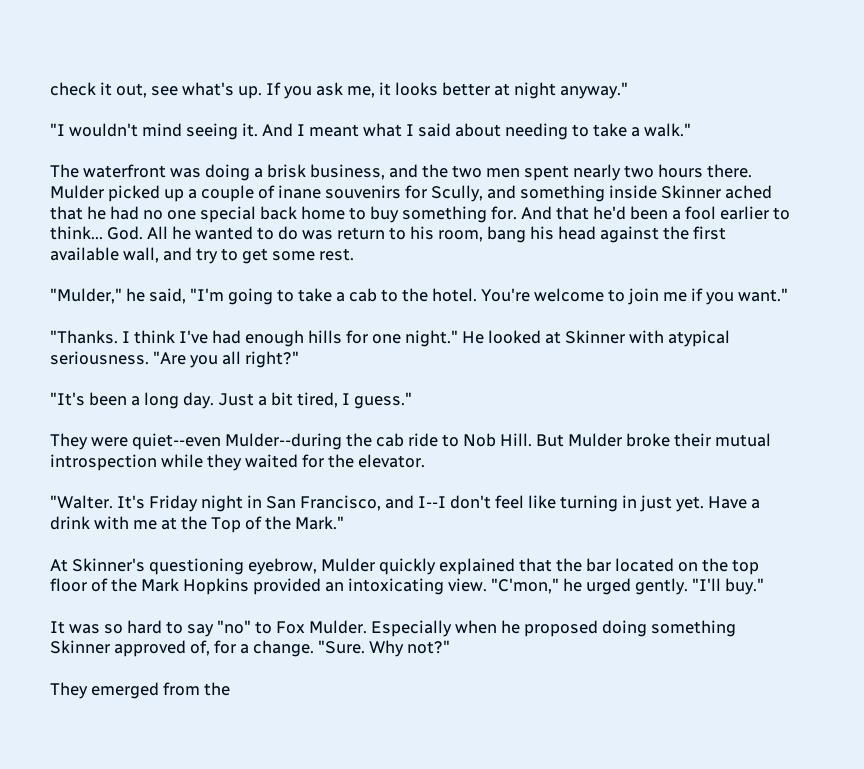check it out, see what's up. If you ask me, it looks better at night anyway."

"I wouldn't mind seeing it. And I meant what I said about needing to take a walk."

The waterfront was doing a brisk business, and the two men spent nearly two hours there. Mulder picked up a couple of inane souvenirs for Scully, and something inside Skinner ached that he had no one special back home to buy something for. And that he'd been a fool earlier to think... God. All he wanted to do was return to his room, bang his head against the first available wall, and try to get some rest.

"Mulder," he said, "I'm going to take a cab to the hotel. You're welcome to join me if you want."

"Thanks. I think I've had enough hills for one night." He looked at Skinner with atypical seriousness. "Are you all right?"

"It's been a long day. Just a bit tired, I guess."

They were quiet--even Mulder--during the cab ride to Nob Hill. But Mulder broke their mutual introspection while they waited for the elevator.

"Walter. It's Friday night in San Francisco, and I--I don't feel like turning in just yet. Have a drink with me at the Top of the Mark."

At Skinner's questioning eyebrow, Mulder quickly explained that the bar located on the top floor of the Mark Hopkins provided an intoxicating view. "C'mon," he urged gently. "I'll buy."

It was so hard to say "no" to Fox Mulder. Especially when he proposed doing something Skinner approved of, for a change. "Sure. Why not?"

They emerged from the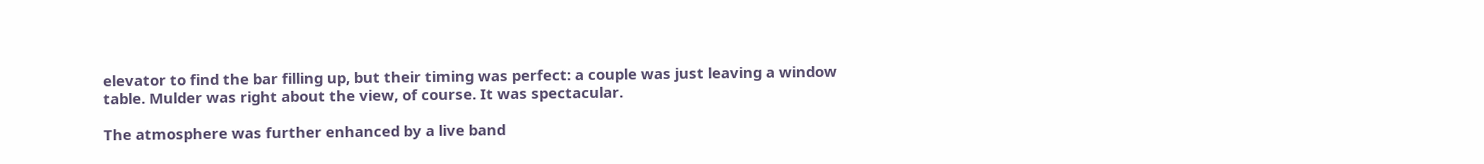elevator to find the bar filling up, but their timing was perfect: a couple was just leaving a window table. Mulder was right about the view, of course. It was spectacular.

The atmosphere was further enhanced by a live band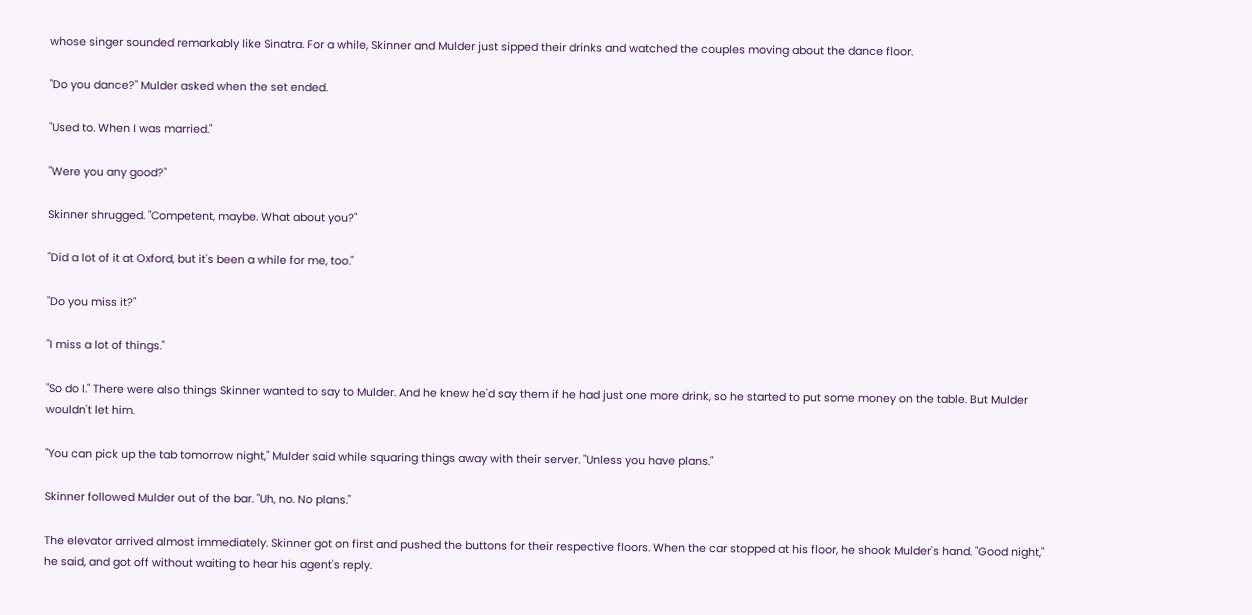whose singer sounded remarkably like Sinatra. For a while, Skinner and Mulder just sipped their drinks and watched the couples moving about the dance floor.

"Do you dance?" Mulder asked when the set ended.

"Used to. When I was married."

"Were you any good?"

Skinner shrugged. "Competent, maybe. What about you?"

"Did a lot of it at Oxford, but it's been a while for me, too."

"Do you miss it?"

"I miss a lot of things."

"So do I." There were also things Skinner wanted to say to Mulder. And he knew he'd say them if he had just one more drink, so he started to put some money on the table. But Mulder wouldn't let him.

"You can pick up the tab tomorrow night," Mulder said while squaring things away with their server. "Unless you have plans."

Skinner followed Mulder out of the bar. "Uh, no. No plans."

The elevator arrived almost immediately. Skinner got on first and pushed the buttons for their respective floors. When the car stopped at his floor, he shook Mulder's hand. "Good night," he said, and got off without waiting to hear his agent's reply.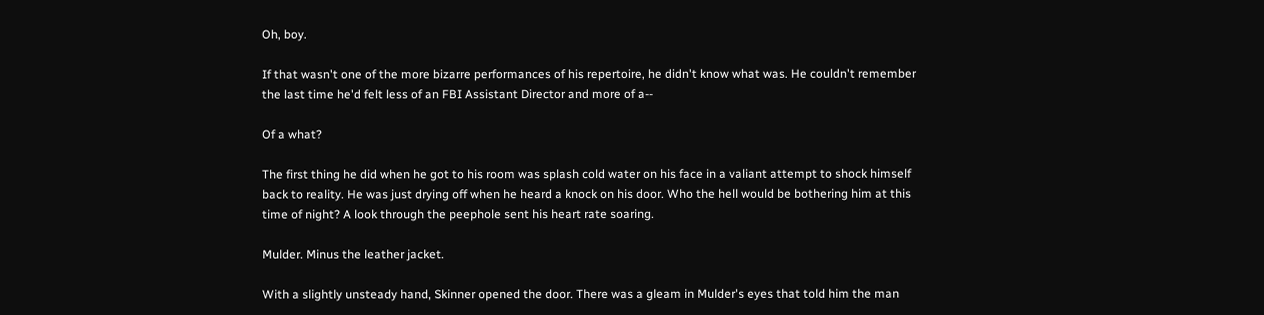Oh, boy.

If that wasn't one of the more bizarre performances of his repertoire, he didn't know what was. He couldn't remember the last time he'd felt less of an FBI Assistant Director and more of a--

Of a what?

The first thing he did when he got to his room was splash cold water on his face in a valiant attempt to shock himself back to reality. He was just drying off when he heard a knock on his door. Who the hell would be bothering him at this time of night? A look through the peephole sent his heart rate soaring.

Mulder. Minus the leather jacket.

With a slightly unsteady hand, Skinner opened the door. There was a gleam in Mulder's eyes that told him the man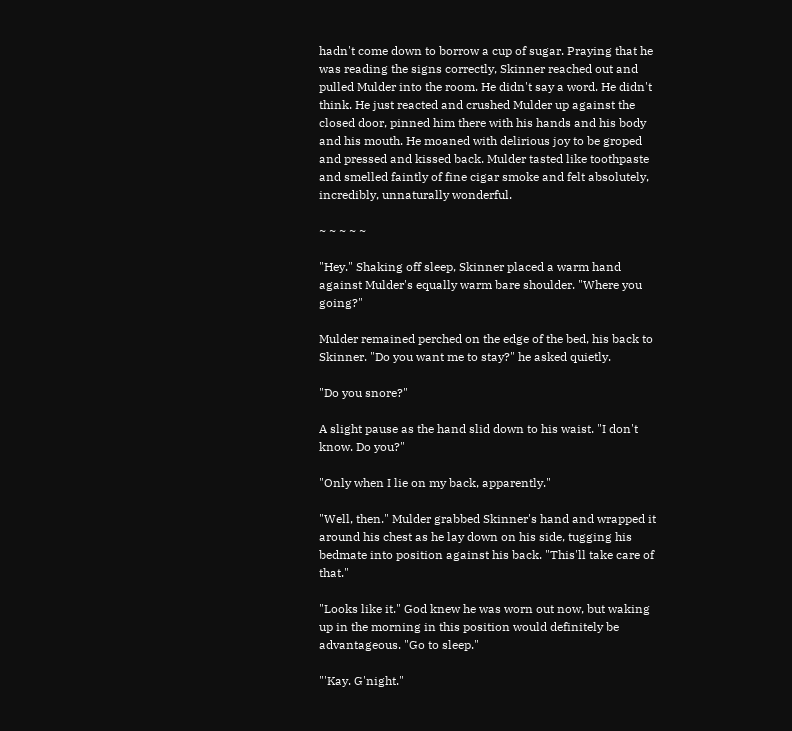hadn't come down to borrow a cup of sugar. Praying that he was reading the signs correctly, Skinner reached out and pulled Mulder into the room. He didn't say a word. He didn't think. He just reacted and crushed Mulder up against the closed door, pinned him there with his hands and his body and his mouth. He moaned with delirious joy to be groped and pressed and kissed back. Mulder tasted like toothpaste and smelled faintly of fine cigar smoke and felt absolutely, incredibly, unnaturally wonderful.

~ ~ ~ ~ ~

"Hey." Shaking off sleep, Skinner placed a warm hand against Mulder's equally warm bare shoulder. "Where you going?"

Mulder remained perched on the edge of the bed, his back to Skinner. "Do you want me to stay?" he asked quietly.

"Do you snore?"

A slight pause as the hand slid down to his waist. "I don't know. Do you?"

"Only when I lie on my back, apparently."

"Well, then." Mulder grabbed Skinner's hand and wrapped it around his chest as he lay down on his side, tugging his bedmate into position against his back. "This'll take care of that."

"Looks like it." God knew he was worn out now, but waking up in the morning in this position would definitely be advantageous. "Go to sleep."

"'Kay. G'night."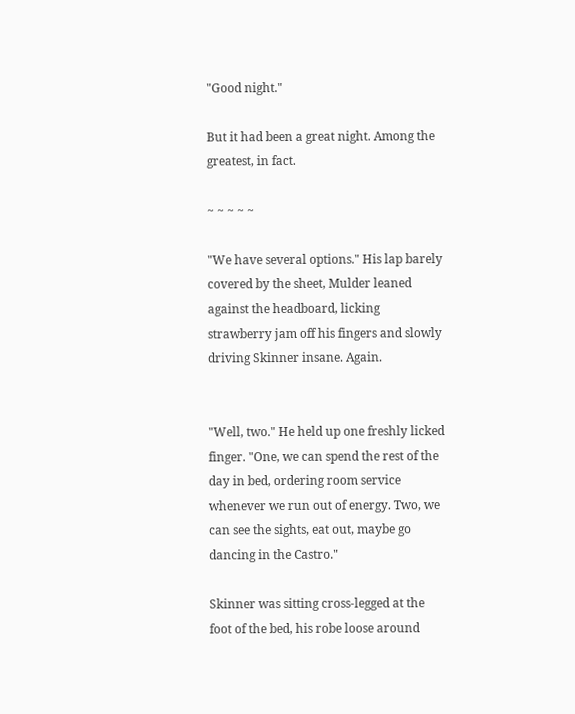"Good night."

But it had been a great night. Among the greatest, in fact.

~ ~ ~ ~ ~

"We have several options." His lap barely covered by the sheet, Mulder leaned against the headboard, licking strawberry jam off his fingers and slowly driving Skinner insane. Again.


"Well, two." He held up one freshly licked finger. "One, we can spend the rest of the day in bed, ordering room service whenever we run out of energy. Two, we can see the sights, eat out, maybe go dancing in the Castro."

Skinner was sitting cross-legged at the foot of the bed, his robe loose around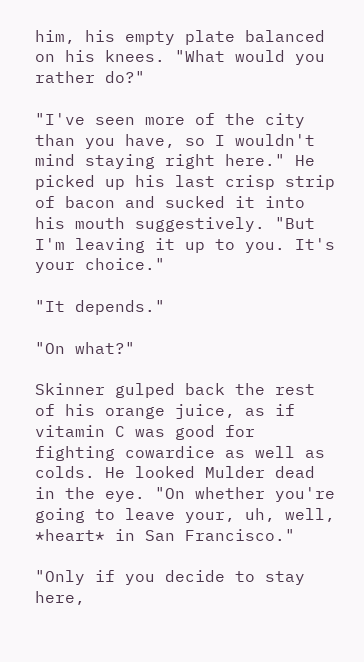him, his empty plate balanced on his knees. "What would you rather do?"

"I've seen more of the city than you have, so I wouldn't mind staying right here." He picked up his last crisp strip of bacon and sucked it into his mouth suggestively. "But I'm leaving it up to you. It's your choice."

"It depends."

"On what?"

Skinner gulped back the rest of his orange juice, as if vitamin C was good for fighting cowardice as well as colds. He looked Mulder dead in the eye. "On whether you're going to leave your, uh, well, *heart* in San Francisco."

"Only if you decide to stay here,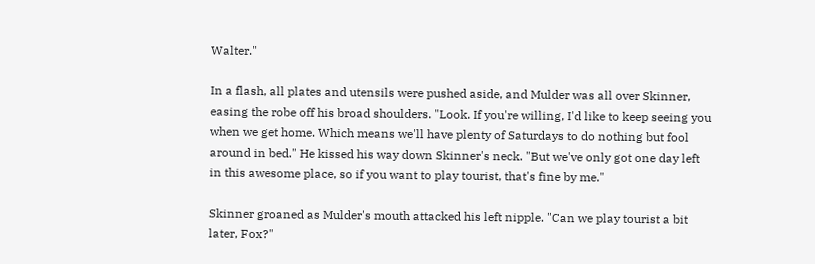Walter."

In a flash, all plates and utensils were pushed aside, and Mulder was all over Skinner, easing the robe off his broad shoulders. "Look. If you're willing, I'd like to keep seeing you when we get home. Which means we'll have plenty of Saturdays to do nothing but fool around in bed." He kissed his way down Skinner's neck. "But we've only got one day left in this awesome place, so if you want to play tourist, that's fine by me."

Skinner groaned as Mulder's mouth attacked his left nipple. "Can we play tourist a bit later, Fox?"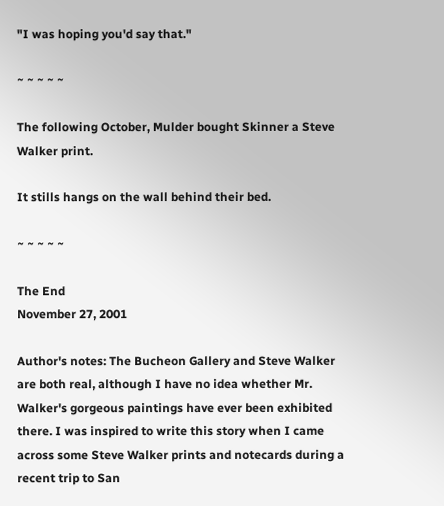"I was hoping you'd say that."

~ ~ ~ ~ ~

The following October, Mulder bought Skinner a Steve Walker print.

It stills hangs on the wall behind their bed.

~ ~ ~ ~ ~

The End
November 27, 2001

Author's notes: The Bucheon Gallery and Steve Walker are both real, although I have no idea whether Mr. Walker's gorgeous paintings have ever been exhibited there. I was inspired to write this story when I came across some Steve Walker prints and notecards during a recent trip to San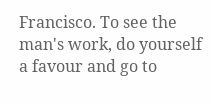Francisco. To see the man's work, do yourself a favour and go to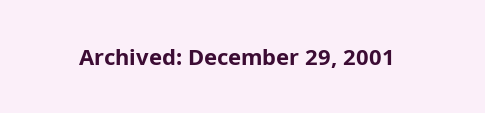Archived: December 29, 2001